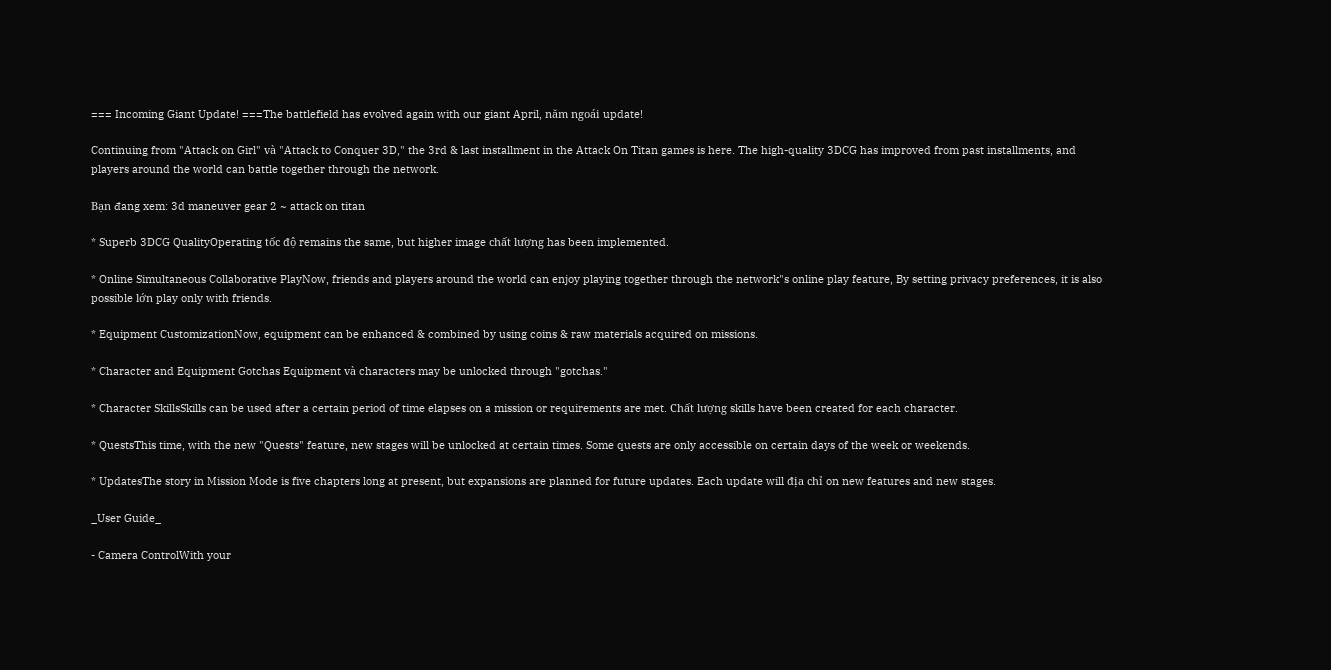=== Incoming Giant Update! ===The battlefield has evolved again with our giant April, năm ngoái update!

Continuing from "Attack on Girl" và "Attack to Conquer 3D," the 3rd & last installment in the Attack On Titan games is here. The high-quality 3DCG has improved from past installments, and players around the world can battle together through the network.

Bạn đang xem: 3d maneuver gear 2 ~ attack on titan

* Superb 3DCG QualityOperating tốc độ remains the same, but higher image chất lượng has been implemented.

* Online Simultaneous Collaborative PlayNow, friends and players around the world can enjoy playing together through the network"s online play feature, By setting privacy preferences, it is also possible lớn play only with friends.

* Equipment CustomizationNow, equipment can be enhanced & combined by using coins & raw materials acquired on missions.

* Character and Equipment Gotchas Equipment và characters may be unlocked through "gotchas."

* Character SkillsSkills can be used after a certain period of time elapses on a mission or requirements are met. Chất lượng skills have been created for each character.

* QuestsThis time, with the new "Quests" feature, new stages will be unlocked at certain times. Some quests are only accessible on certain days of the week or weekends.

* UpdatesThe story in Mission Mode is five chapters long at present, but expansions are planned for future updates. Each update will địa chỉ on new features and new stages.

_User Guide_

- Camera ControlWith your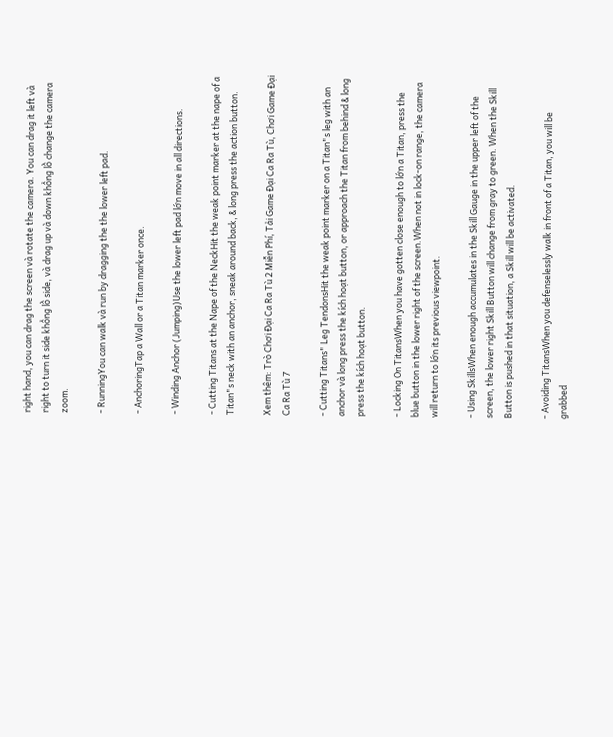right hand, you can drag the screen và rotate the camera. You can drag it left và right to turn it side khổng lồ side, và drag up và down khổng lồ change the camera zoom.

- RunningYou can walk và run by dragging the the lower left pad.

- AnchoringTap a Wall or a Titan marker once.

- Winding Anchor (Jumping)Use the lower left pad lớn move in all directions.

- Cutting Titans at the Nape of the NeckHit the weak point marker at the nape of a Titan"s neck with an anchor, sneak around back, & long press the action button.

Xem thêm: Trò Chơi Đại Ca Ra Tù 2 Miễn Phí, Tải Game Đại Ca Ra Tù, Chơi Game Đại Ca Ra Tù 7

- Cutting Titans" Leg TendonsHit the weak point marker on a Titan"s leg with an anchor và long press the kích hoạt button, or approach the Titan from behind & long press the kích hoạt button.

- Locking On TitansWhen you have gotten close enough to lớn a Titan, press the blue button in the lower right of the screen.When not in lock-on range, the camera will return to lớn its previous viewpoint.

- Using SkillsWhen enough accumulates in the Skill Gauge in the upper left of the screen, the lower right Skill Button will change from gray to green. When the Skill Button is pushed in that situation, a Skill will be activated.

- Avoiding TitansWhen you defenselessly walk in front of a Titan, you will be grabbed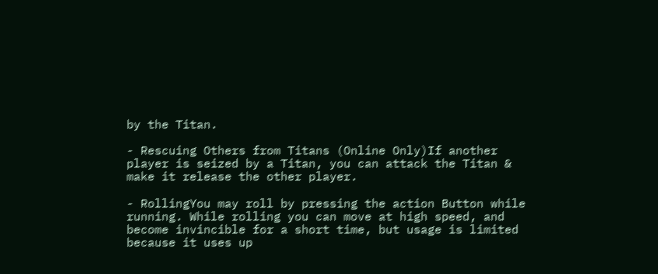by the Titan.

- Rescuing Others from Titans (Online Only)If another player is seized by a Titan, you can attack the Titan & make it release the other player.

- RollingYou may roll by pressing the action Button while running. While rolling you can move at high speed, and become invincible for a short time, but usage is limited because it uses up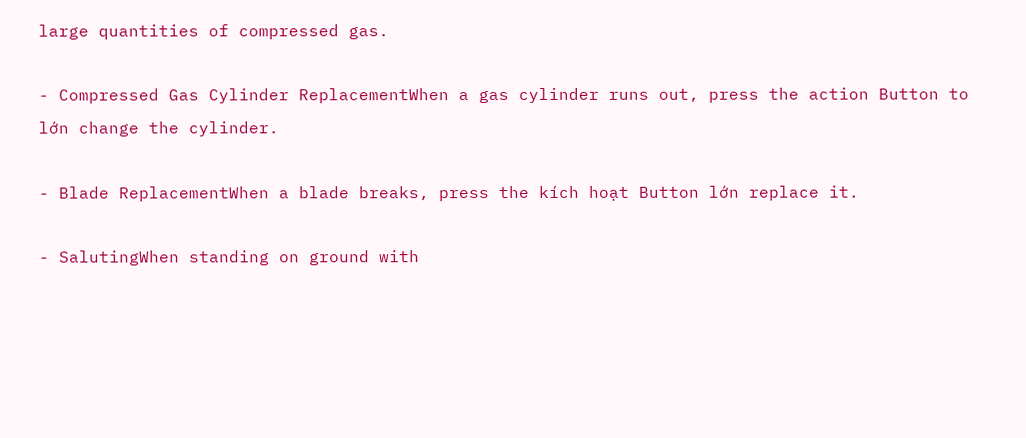large quantities of compressed gas.

- Compressed Gas Cylinder ReplacementWhen a gas cylinder runs out, press the action Button to lớn change the cylinder.

- Blade ReplacementWhen a blade breaks, press the kích hoạt Button lớn replace it.

- SalutingWhen standing on ground with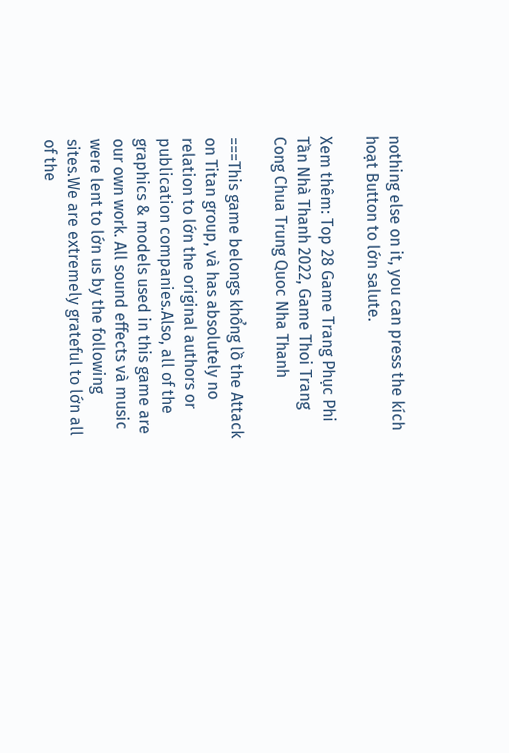nothing else on it, you can press the kích hoạt Button to lớn salute.

Xem thêm: Top 28 Game Trang Phục Phi Tần Nhà Thanh 2022, Game Thoi Trang Cong Chua Trung Quoc Nha Thanh

===This game belongs khổng lồ the Attack on Titan group, và has absolutely no relation to lớn the original authors or publication companies.Also, all of the graphics & models used in this game are our own work. All sound effects và music were lent to lớn us by the following sites.We are extremely grateful to lớn all of the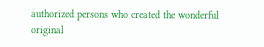authorized persons who created the wonderful original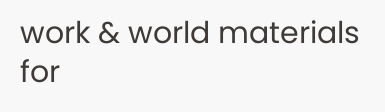work & world materials for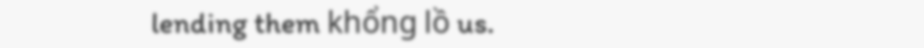lending them khổng lồ us.